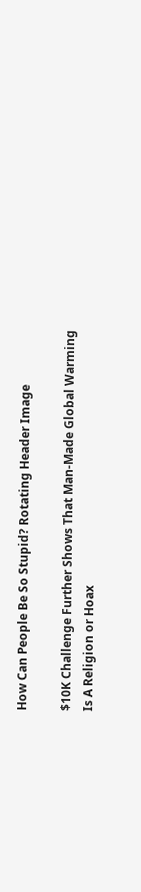How Can People Be So Stupid? Rotating Header Image

$10K Challenge Further Shows That Man-Made Global Warming Is A Religion or Hoax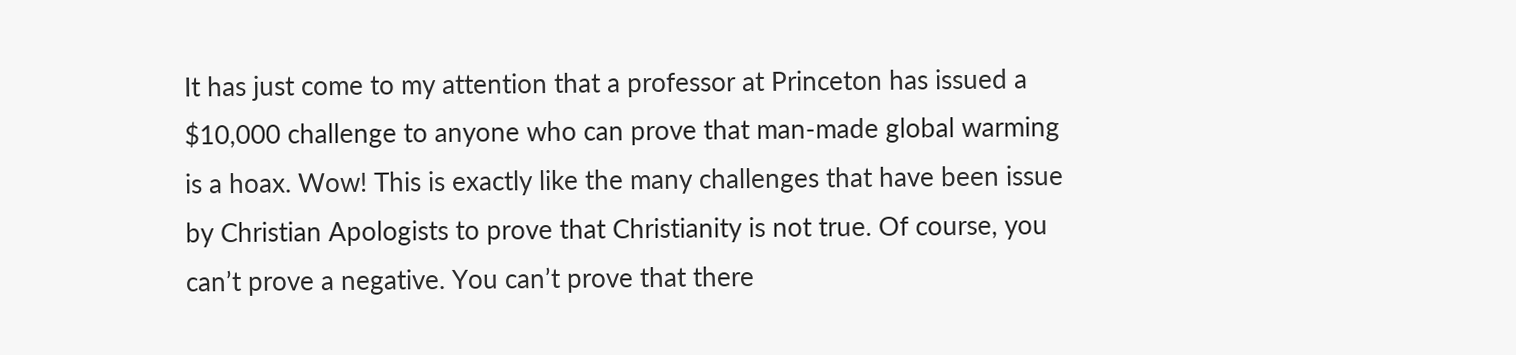It has just come to my attention that a professor at Princeton has issued a $10,000 challenge to anyone who can prove that man-made global warming is a hoax. Wow! This is exactly like the many challenges that have been issue by Christian Apologists to prove that Christianity is not true. Of course, you can’t prove a negative. You can’t prove that there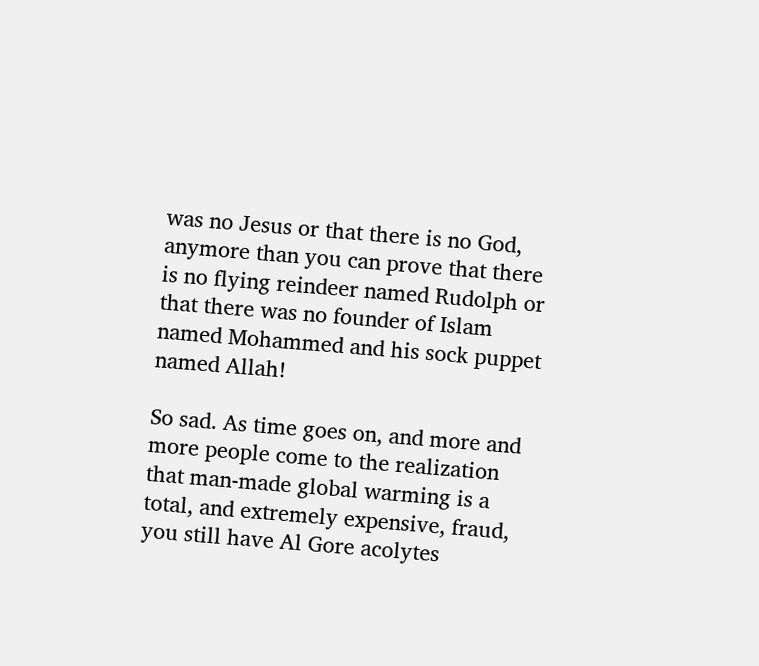was no Jesus or that there is no God, anymore than you can prove that there is no flying reindeer named Rudolph or that there was no founder of Islam named Mohammed and his sock puppet named Allah!

So sad. As time goes on, and more and more people come to the realization that man-made global warming is a total, and extremely expensive, fraud, you still have Al Gore acolytes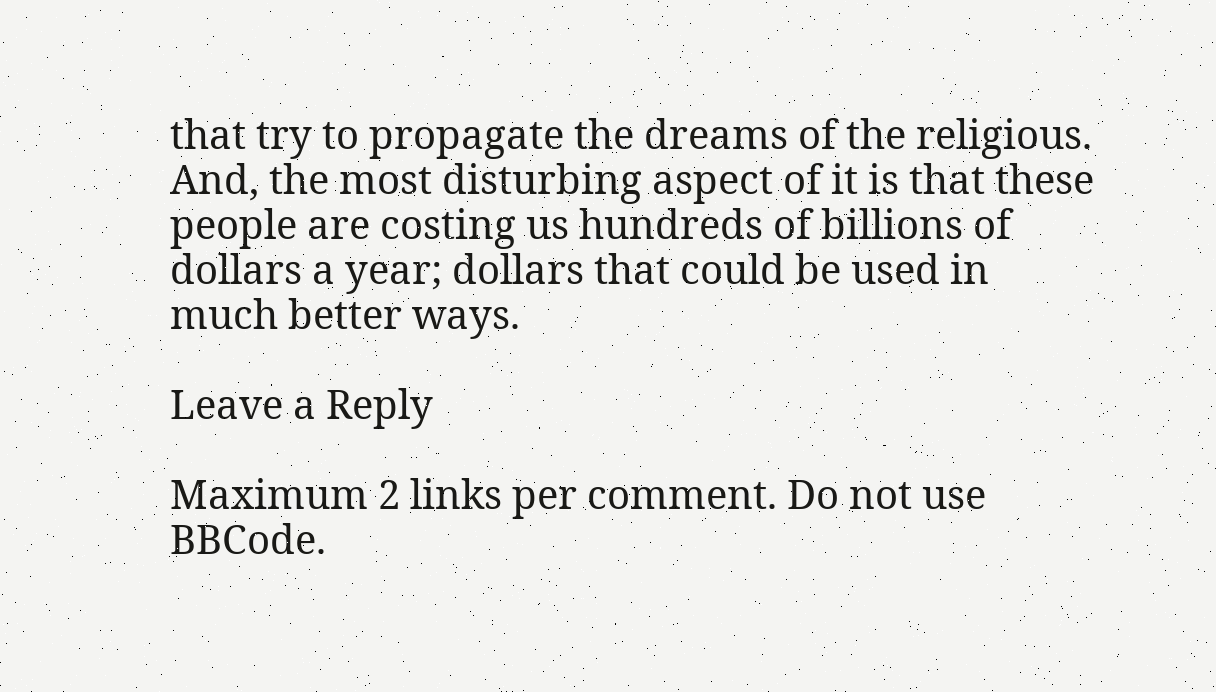that try to propagate the dreams of the religious. And, the most disturbing aspect of it is that these people are costing us hundreds of billions of dollars a year; dollars that could be used in much better ways.

Leave a Reply

Maximum 2 links per comment. Do not use BBCode.